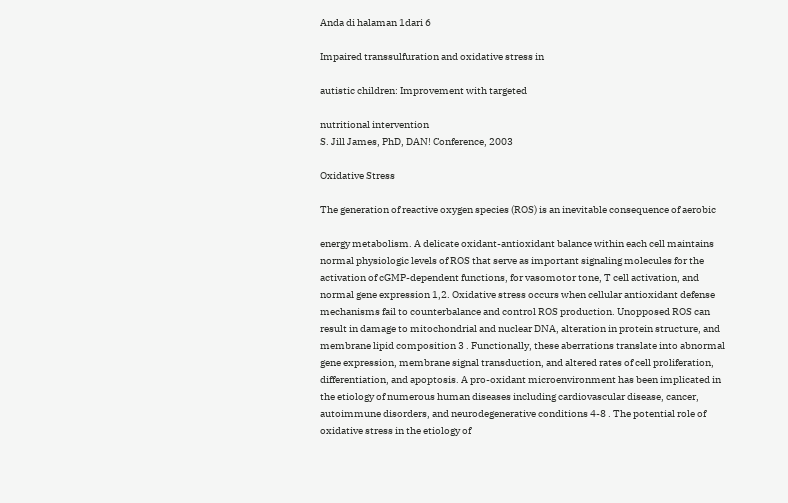Anda di halaman 1dari 6

Impaired transsulfuration and oxidative stress in

autistic children: Improvement with targeted

nutritional intervention
S. Jill James, PhD, DAN! Conference, 2003

Oxidative Stress

The generation of reactive oxygen species (ROS) is an inevitable consequence of aerobic

energy metabolism. A delicate oxidant-antioxidant balance within each cell maintains
normal physiologic levels of ROS that serve as important signaling molecules for the
activation of cGMP-dependent functions, for vasomotor tone, T cell activation, and
normal gene expression 1,2. Oxidative stress occurs when cellular antioxidant defense
mechanisms fail to counterbalance and control ROS production. Unopposed ROS can
result in damage to mitochondrial and nuclear DNA, alteration in protein structure, and
membrane lipid composition 3 . Functionally, these aberrations translate into abnormal
gene expression, membrane signal transduction, and altered rates of cell proliferation,
differentiation, and apoptosis. A pro-oxidant microenvironment has been implicated in
the etiology of numerous human diseases including cardiovascular disease, cancer,
autoimmune disorders, and neurodegenerative conditions 4-8 . The potential role of
oxidative stress in the etiology of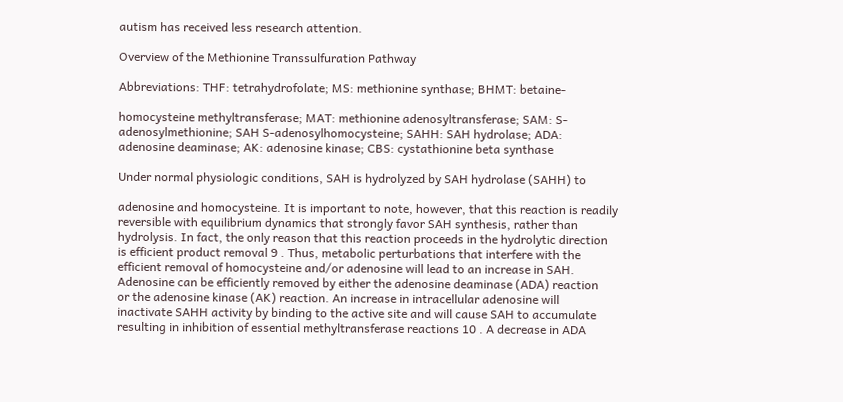autism has received less research attention.

Overview of the Methionine Transsulfuration Pathway

Abbreviations: THF: tetrahydrofolate; MS: methionine synthase; BHMT: betaine-

homocysteine methyltransferase; MAT: methionine adenosyltransferase; SAM: S-
adenosylmethionine; SAH S-adenosylhomocysteine; SAHH: SAH hydrolase; ADA:
adenosine deaminase; AK: adenosine kinase; CBS: cystathionine beta synthase

Under normal physiologic conditions, SAH is hydrolyzed by SAH hydrolase (SAHH) to

adenosine and homocysteine. It is important to note, however, that this reaction is readily
reversible with equilibrium dynamics that strongly favor SAH synthesis, rather than
hydrolysis. In fact, the only reason that this reaction proceeds in the hydrolytic direction
is efficient product removal 9 . Thus, metabolic perturbations that interfere with the
efficient removal of homocysteine and/or adenosine will lead to an increase in SAH.
Adenosine can be efficiently removed by either the adenosine deaminase (ADA) reaction
or the adenosine kinase (AK) reaction. An increase in intracellular adenosine will
inactivate SAHH activity by binding to the active site and will cause SAH to accumulate
resulting in inhibition of essential methyltransferase reactions 10 . A decrease in ADA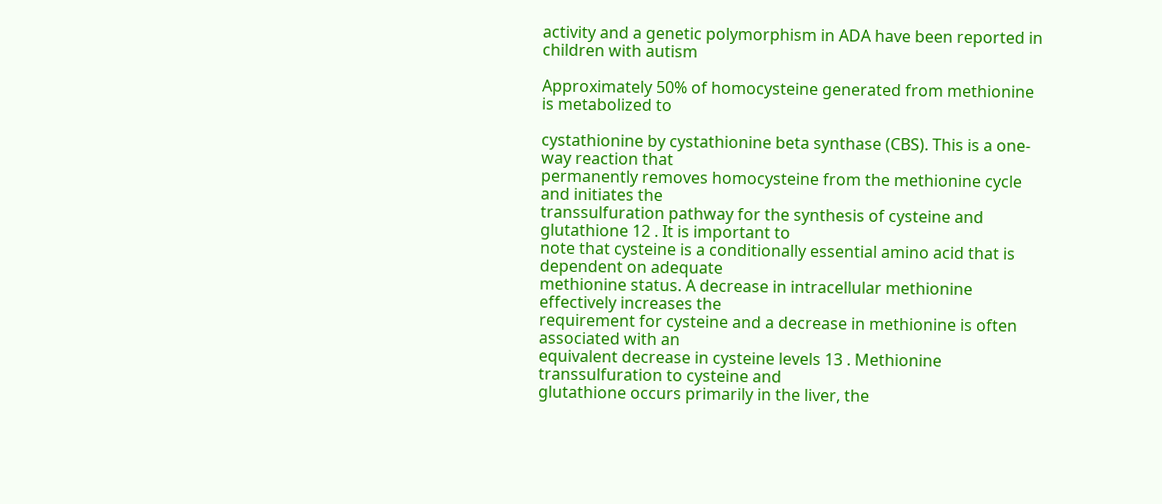activity and a genetic polymorphism in ADA have been reported in children with autism

Approximately 50% of homocysteine generated from methionine is metabolized to

cystathionine by cystathionine beta synthase (CBS). This is a one-way reaction that
permanently removes homocysteine from the methionine cycle and initiates the
transsulfuration pathway for the synthesis of cysteine and glutathione 12 . It is important to
note that cysteine is a conditionally essential amino acid that is dependent on adequate
methionine status. A decrease in intracellular methionine effectively increases the
requirement for cysteine and a decrease in methionine is often associated with an
equivalent decrease in cysteine levels 13 . Methionine transsulfuration to cysteine and
glutathione occurs primarily in the liver, the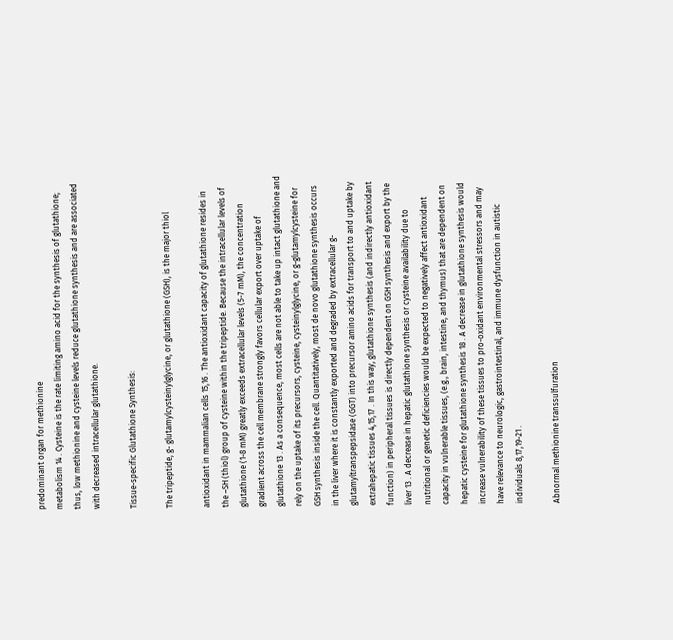predominant organ for methionine
metabolism 14 . Cysteine is the rate limiting amino acid for the synthesis of glutathione;
thus, low methionine and cysteine levels reduce glutathione synthesis and are associated
with decreased intracellular glutathione.

Tissue-specific Glutathione Synthesis:

The tripeptide, g- glutamylcysteinylglycine, or glutathione (GSH), is the major thiol

antioxidant in mammalian cells 15,16 . The antioxidant capacity of glutathione resides in
the –SH (thiol) group of cysteine within the tripeptide. Because the intracellular levels of
glutathione (1-8 mM) greatly exceeds extracellular levels (5-7 mM), the concentration
gradient across the cell membrane strongly favors cellular export over uptake of
glutathione 13 . As a consequence, most cells are not able to take up intact glutathione and
rely on the uptake of its precursors, cysteine, cysteinylglycine, or g-glutamylcysteine for
GSH synthesis inside the cell. Quantitatively, most de novo glutathione synthesis occurs
in the liver where it is constantly exported and degraded by extracellular g-
glutamyltranspepsidase (GGT) into precursor amino acids for transport to and uptake by
extrahepatic tissues 4,15,17 . In this way, glutathione synthesis (and indirectly antioxidant
function) in peripheral tissues is directly dependent on GSH synthesis and export by the
liver 13 . A decrease in hepatic glutathione synthesis or cysteine availability due to
nutritional or genetic deficiencies would be expected to negatively affect antioxidant
capacity in vulnerable tissues, (e.g., brain, intestine, and thymus) that are dependent on
hepatic cysteine for glutathione synthesis 18 . A decrease in glutathione synthesis would
increase vulnerability of these tissues to pro-oxidant environmental stressors and may
have relevance to neurologic, gastrointestinal, and immune dysfunction in autistic
individuals 8,17,19-21 .

Abnormal methionine transsulfuration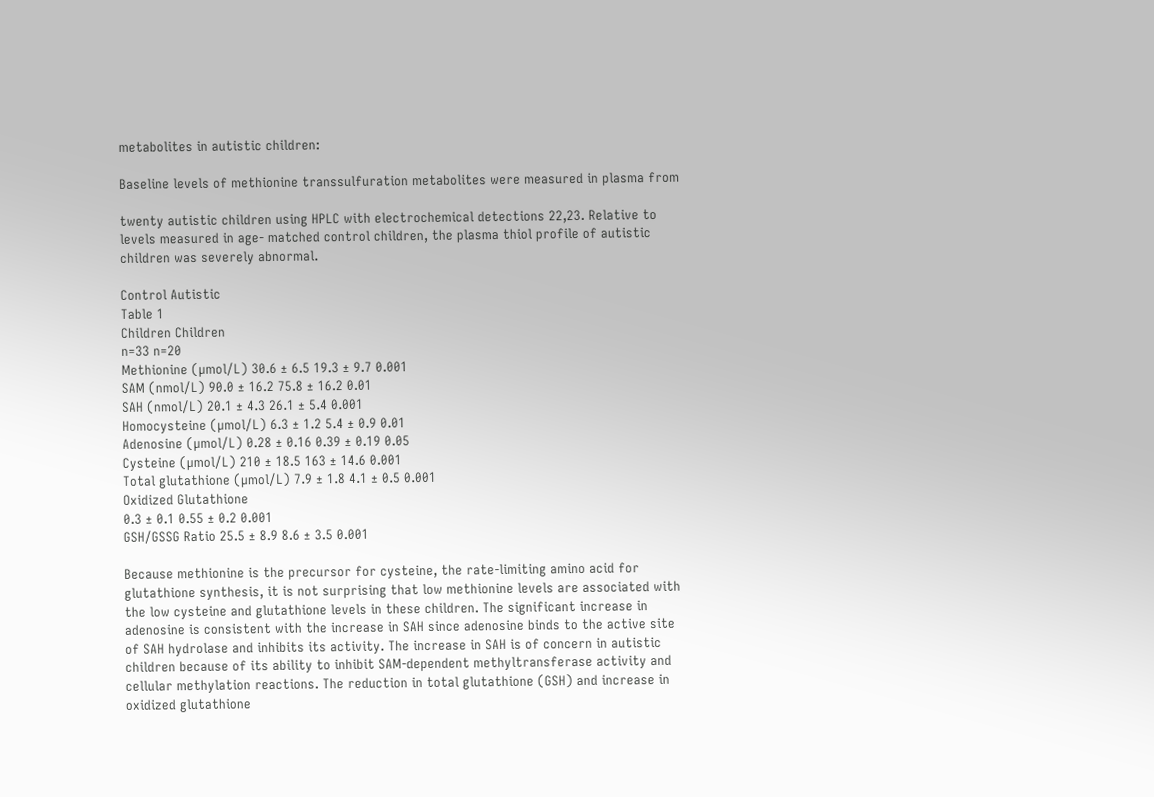metabolites in autistic children:

Baseline levels of methionine transsulfuration metabolites were measured in plasma from

twenty autistic children using HPLC with electrochemical detections 22,23. Relative to
levels measured in age- matched control children, the plasma thiol profile of autistic
children was severely abnormal.

Control Autistic
Table 1
Children Children
n=33 n=20
Methionine (µmol/L) 30.6 ± 6.5 19.3 ± 9.7 0.001
SAM (nmol/L) 90.0 ± 16.2 75.8 ± 16.2 0.01
SAH (nmol/L) 20.1 ± 4.3 26.1 ± 5.4 0.001
Homocysteine (µmol/L) 6.3 ± 1.2 5.4 ± 0.9 0.01
Adenosine (µmol/L) 0.28 ± 0.16 0.39 ± 0.19 0.05
Cysteine (µmol/L) 210 ± 18.5 163 ± 14.6 0.001
Total glutathione (µmol/L) 7.9 ± 1.8 4.1 ± 0.5 0.001
Oxidized Glutathione
0.3 ± 0.1 0.55 ± 0.2 0.001
GSH/GSSG Ratio 25.5 ± 8.9 8.6 ± 3.5 0.001

Because methionine is the precursor for cysteine, the rate-limiting amino acid for
glutathione synthesis, it is not surprising that low methionine levels are associated with
the low cysteine and glutathione levels in these children. The significant increase in
adenosine is consistent with the increase in SAH since adenosine binds to the active site
of SAH hydrolase and inhibits its activity. The increase in SAH is of concern in autistic
children because of its ability to inhibit SAM-dependent methyltransferase activity and
cellular methylation reactions. The reduction in total glutathione (GSH) and increase in
oxidized glutathione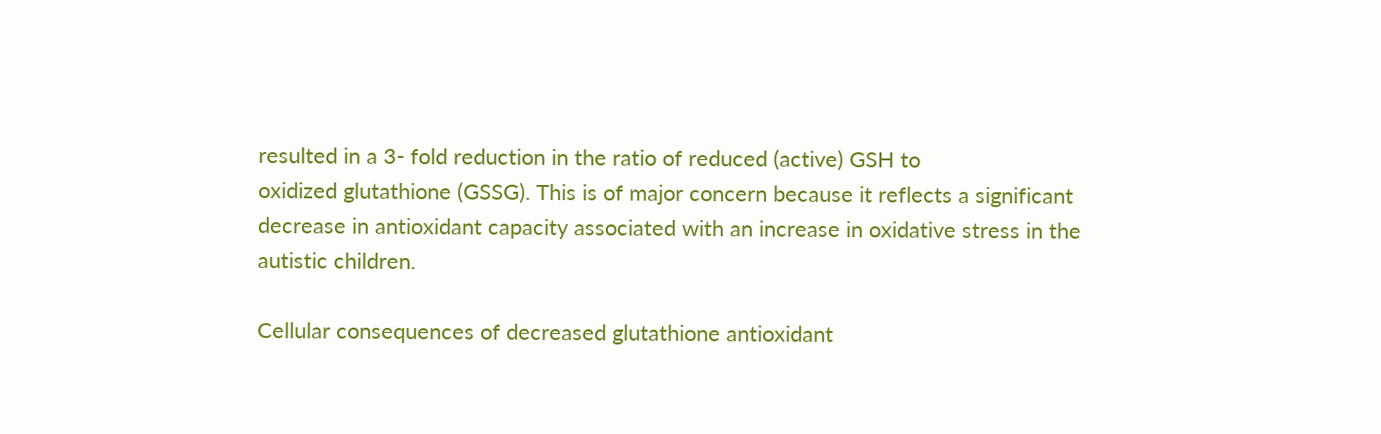resulted in a 3- fold reduction in the ratio of reduced (active) GSH to
oxidized glutathione (GSSG). This is of major concern because it reflects a significant
decrease in antioxidant capacity associated with an increase in oxidative stress in the
autistic children.

Cellular consequences of decreased glutathione antioxidant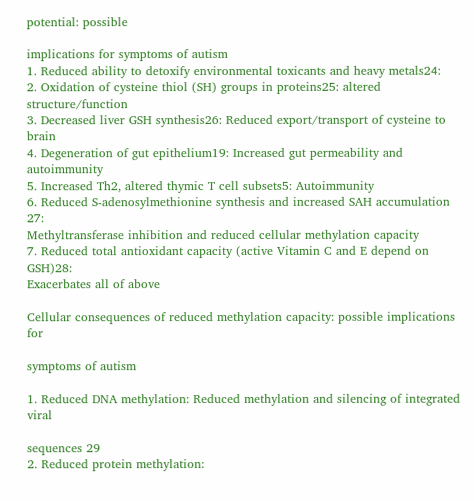potential: possible

implications for symptoms of autism
1. Reduced ability to detoxify environmental toxicants and heavy metals24:
2. Oxidation of cysteine thiol (SH) groups in proteins25: altered structure/function
3. Decreased liver GSH synthesis26: Reduced export/transport of cysteine to brain
4. Degeneration of gut epithelium19: Increased gut permeability and autoimmunity
5. Increased Th2, altered thymic T cell subsets5: Autoimmunity
6. Reduced S-adenosylmethionine synthesis and increased SAH accumulation 27:
Methyltransferase inhibition and reduced cellular methylation capacity
7. Reduced total antioxidant capacity (active Vitamin C and E depend on GSH)28:
Exacerbates all of above

Cellular consequences of reduced methylation capacity: possible implications for

symptoms of autism

1. Reduced DNA methylation: Reduced methylation and silencing of integrated viral

sequences 29
2. Reduced protein methylation: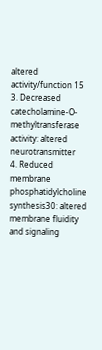altered activity/function 15
3. Decreased catecholamine-O-methyltransferase activity: altered neurotransmitter
4. Reduced membrane phosphatidylcholine synthesis30: altered membrane fluidity
and signaling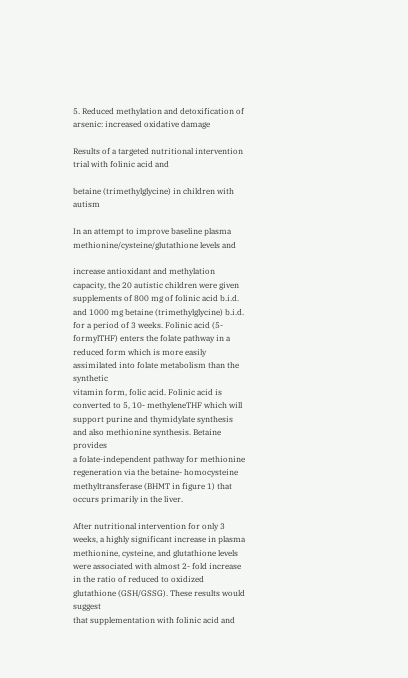5. Reduced methylation and detoxification of arsenic: increased oxidative damage

Results of a targeted nutritional intervention trial with folinic acid and

betaine (trimethylglycine) in children with autism

In an attempt to improve baseline plasma methionine/cysteine/glutathione levels and

increase antioxidant and methylation capacity, the 20 autistic children were given
supplements of 800 mg of folinic acid b.i.d. and 1000 mg betaine (trimethylglycine) b.i.d.
for a period of 3 weeks. Folinic acid (5- formylTHF) enters the folate pathway in a
reduced form which is more easily assimilated into folate metabolism than the synthetic
vitamin form, folic acid. Folinic acid is converted to 5, 10- methyleneTHF which will
support purine and thymidylate synthesis and also methionine synthesis. Betaine provides
a folate-independent pathway for methionine regeneration via the betaine- homocysteine
methyltransferase (BHMT in figure 1) that occurs primarily in the liver.

After nutritional intervention for only 3 weeks, a highly significant increase in plasma
methionine, cysteine, and glutathione levels were associated with almost 2- fold increase
in the ratio of reduced to oxidized glutathione (GSH/GSSG). These results would suggest
that supplementation with folinic acid and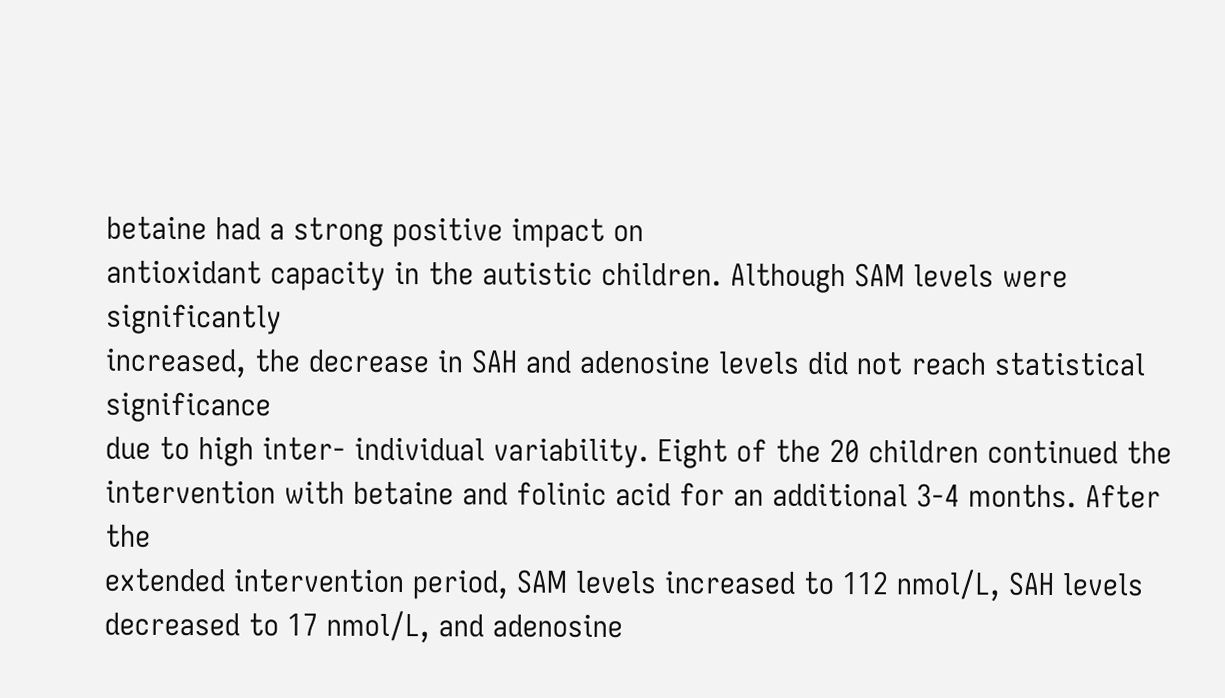betaine had a strong positive impact on
antioxidant capacity in the autistic children. Although SAM levels were significantly
increased, the decrease in SAH and adenosine levels did not reach statistical significance
due to high inter- individual variability. Eight of the 20 children continued the
intervention with betaine and folinic acid for an additional 3-4 months. After the
extended intervention period, SAM levels increased to 112 nmol/L, SAH levels
decreased to 17 nmol/L, and adenosine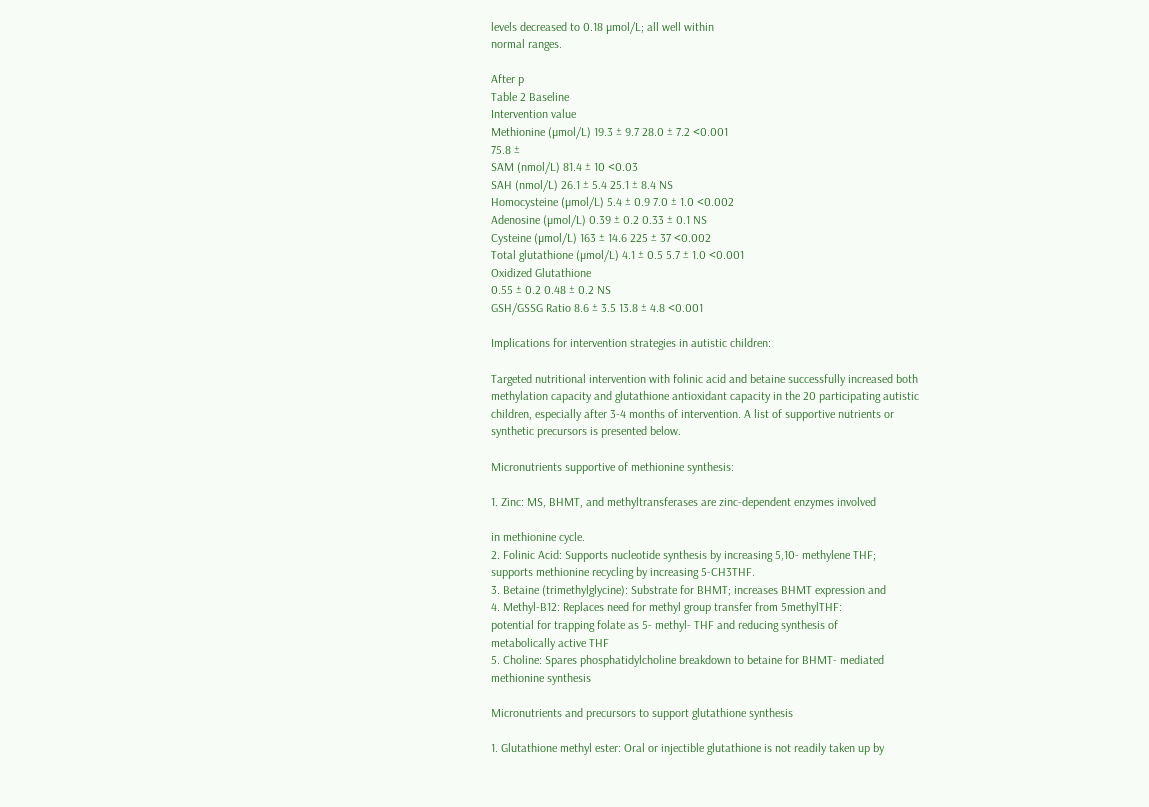levels decreased to 0.18 µmol/L; all well within
normal ranges.

After p
Table 2 Baseline
Intervention value
Methionine (µmol/L) 19.3 ± 9.7 28.0 ± 7.2 <0.001
75.8 ±
SAM (nmol/L) 81.4 ± 10 <0.03
SAH (nmol/L) 26.1 ± 5.4 25.1 ± 8.4 NS
Homocysteine (µmol/L) 5.4 ± 0.9 7.0 ± 1.0 <0.002
Adenosine (µmol/L) 0.39 ± 0.2 0.33 ± 0.1 NS
Cysteine (µmol/L) 163 ± 14.6 225 ± 37 <0.002
Total glutathione (µmol/L) 4.1 ± 0.5 5.7 ± 1.0 <0.001
Oxidized Glutathione
0.55 ± 0.2 0.48 ± 0.2 NS
GSH/GSSG Ratio 8.6 ± 3.5 13.8 ± 4.8 <0.001

Implications for intervention strategies in autistic children:

Targeted nutritional intervention with folinic acid and betaine successfully increased both
methylation capacity and glutathione antioxidant capacity in the 20 participating autistic
children, especially after 3-4 months of intervention. A list of supportive nutrients or
synthetic precursors is presented below.

Micronutrients supportive of methionine synthesis:

1. Zinc: MS, BHMT, and methyltransferases are zinc-dependent enzymes involved

in methionine cycle.
2. Folinic Acid: Supports nucleotide synthesis by increasing 5,10- methylene THF;
supports methionine recycling by increasing 5-CH3THF.
3. Betaine (trimethylglycine): Substrate for BHMT; increases BHMT expression and
4. Methyl-B12: Replaces need for methyl group transfer from 5methylTHF:
potential for trapping folate as 5- methyl- THF and reducing synthesis of
metabolically active THF
5. Choline: Spares phosphatidylcholine breakdown to betaine for BHMT- mediated
methionine synthesis

Micronutrients and precursors to support glutathione synthesis

1. Glutathione methyl ester: Oral or injectible glutathione is not readily taken up by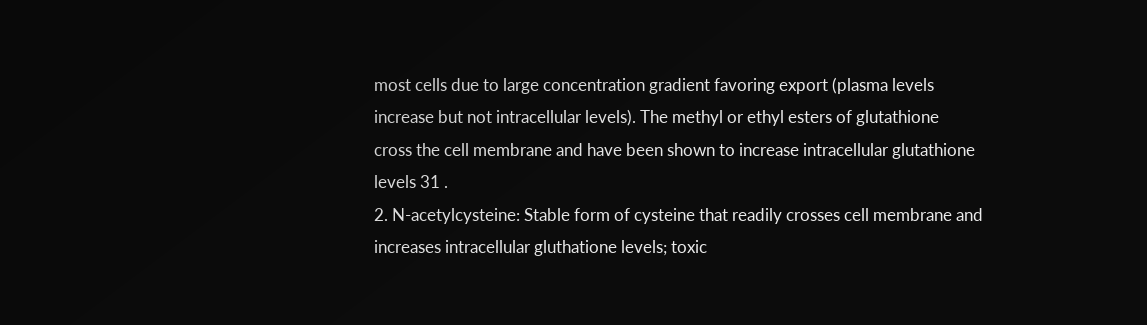most cells due to large concentration gradient favoring export (plasma levels
increase but not intracellular levels). The methyl or ethyl esters of glutathione
cross the cell membrane and have been shown to increase intracellular glutathione
levels 31 .
2. N-acetylcysteine: Stable form of cysteine that readily crosses cell membrane and
increases intracellular gluthatione levels; toxic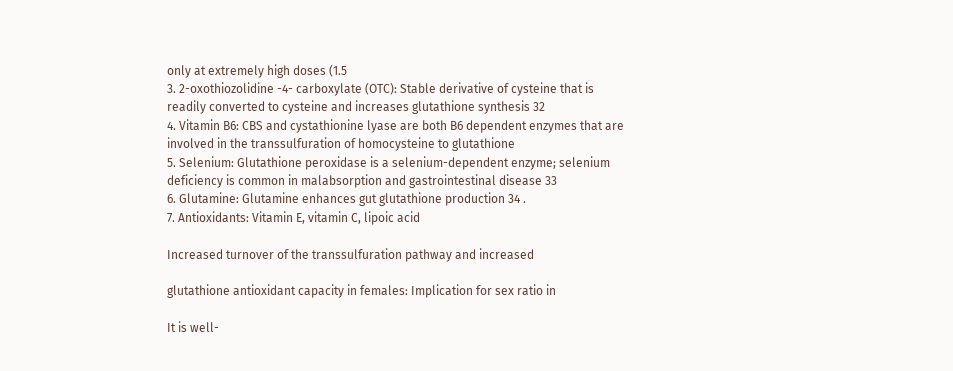only at extremely high doses (1.5
3. 2-oxothiozolidine -4- carboxylate (OTC): Stable derivative of cysteine that is
readily converted to cysteine and increases glutathione synthesis 32
4. Vitamin B6: CBS and cystathionine lyase are both B6 dependent enzymes that are
involved in the transsulfuration of homocysteine to glutathione
5. Selenium: Glutathione peroxidase is a selenium-dependent enzyme; selenium
deficiency is common in malabsorption and gastrointestinal disease 33
6. Glutamine: Glutamine enhances gut glutathione production 34 .
7. Antioxidants: Vitamin E, vitamin C, lipoic acid

Increased turnover of the transsulfuration pathway and increased

glutathione antioxidant capacity in females: Implication for sex ratio in

It is well-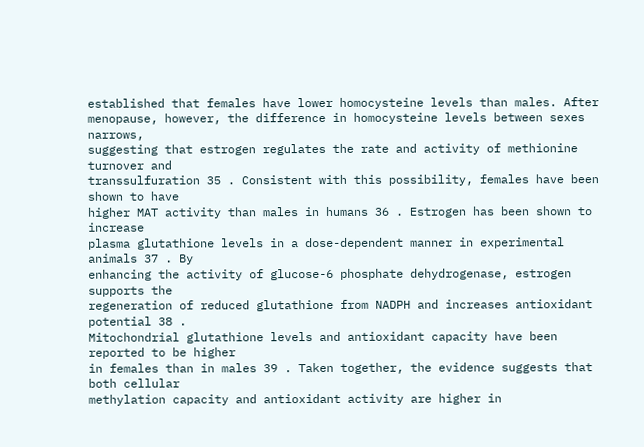established that females have lower homocysteine levels than males. After
menopause, however, the difference in homocysteine levels between sexes narrows,
suggesting that estrogen regulates the rate and activity of methionine turnover and
transsulfuration 35 . Consistent with this possibility, females have been shown to have
higher MAT activity than males in humans 36 . Estrogen has been shown to increase
plasma glutathione levels in a dose-dependent manner in experimental animals 37 . By
enhancing the activity of glucose-6 phosphate dehydrogenase, estrogen supports the
regeneration of reduced glutathione from NADPH and increases antioxidant potential 38 .
Mitochondrial glutathione levels and antioxidant capacity have been reported to be higher
in females than in males 39 . Taken together, the evidence suggests that both cellular
methylation capacity and antioxidant activity are higher in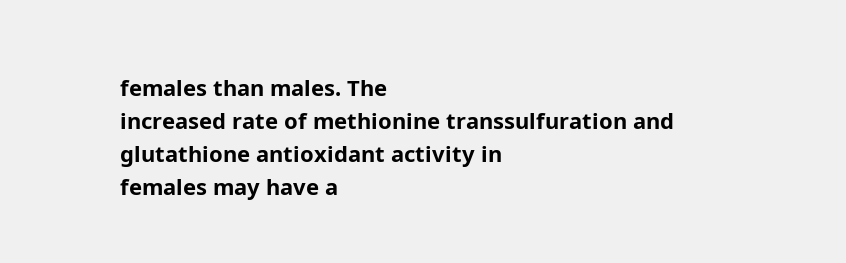females than males. The
increased rate of methionine transsulfuration and glutathione antioxidant activity in
females may have a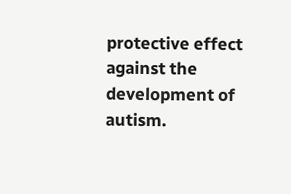protective effect against the development of autism.